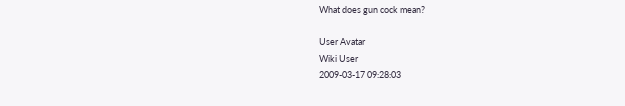What does gun cock mean?

User Avatar
Wiki User
2009-03-17 09:28:03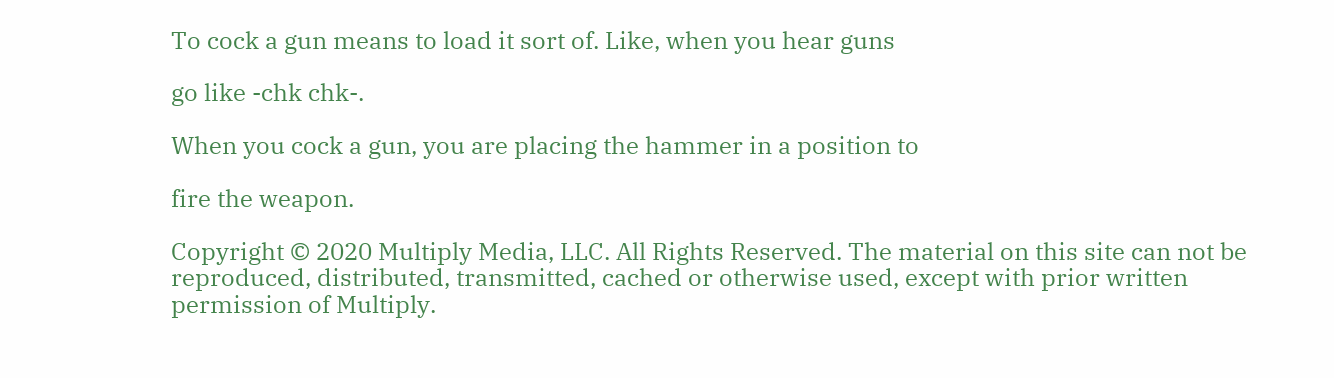To cock a gun means to load it sort of. Like, when you hear guns

go like -chk chk-.

When you cock a gun, you are placing the hammer in a position to

fire the weapon.

Copyright © 2020 Multiply Media, LLC. All Rights Reserved. The material on this site can not be reproduced, distributed, transmitted, cached or otherwise used, except with prior written permission of Multiply.